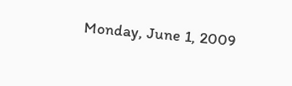Monday, June 1, 2009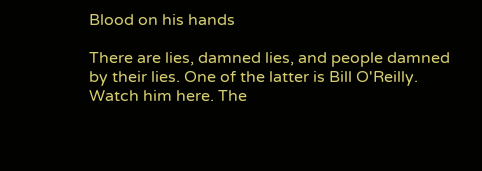Blood on his hands

There are lies, damned lies, and people damned by their lies. One of the latter is Bill O'Reilly. Watch him here. The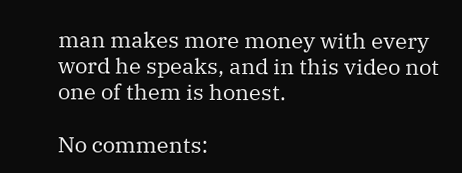man makes more money with every word he speaks, and in this video not one of them is honest.

No comments: